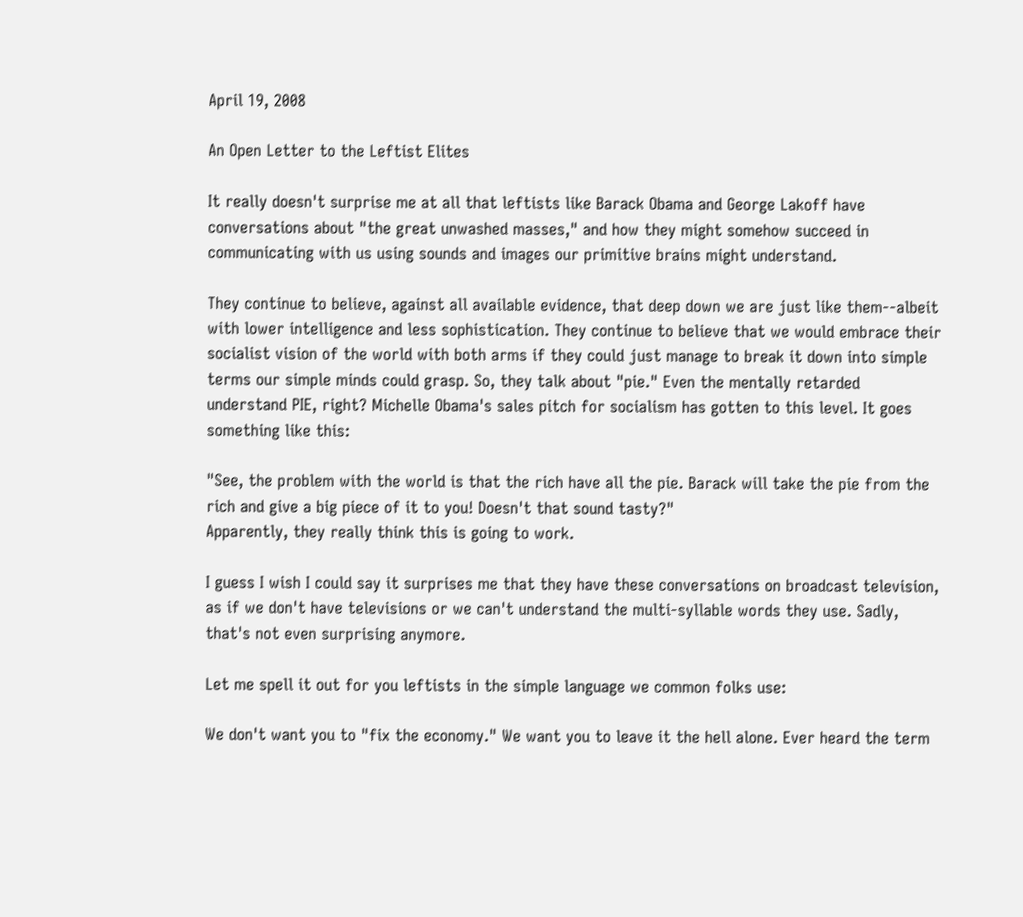April 19, 2008

An Open Letter to the Leftist Elites

It really doesn't surprise me at all that leftists like Barack Obama and George Lakoff have conversations about "the great unwashed masses," and how they might somehow succeed in communicating with us using sounds and images our primitive brains might understand.

They continue to believe, against all available evidence, that deep down we are just like them--albeit with lower intelligence and less sophistication. They continue to believe that we would embrace their socialist vision of the world with both arms if they could just manage to break it down into simple terms our simple minds could grasp. So, they talk about "pie." Even the mentally retarded understand PIE, right? Michelle Obama's sales pitch for socialism has gotten to this level. It goes something like this:

"See, the problem with the world is that the rich have all the pie. Barack will take the pie from the rich and give a big piece of it to you! Doesn't that sound tasty?"
Apparently, they really think this is going to work.

I guess I wish I could say it surprises me that they have these conversations on broadcast television, as if we don't have televisions or we can't understand the multi-syllable words they use. Sadly, that's not even surprising anymore.

Let me spell it out for you leftists in the simple language we common folks use:

We don't want you to "fix the economy." We want you to leave it the hell alone. Ever heard the term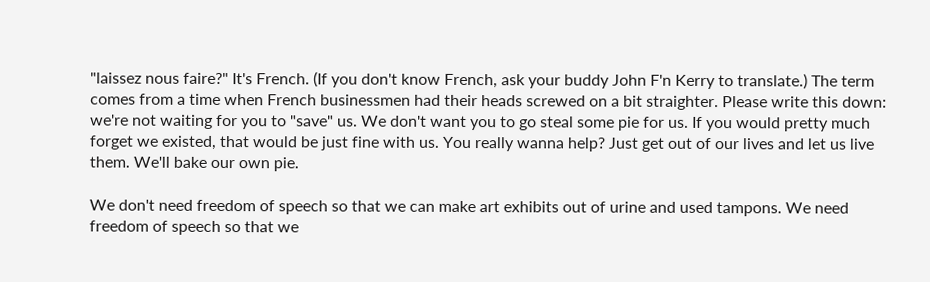"laissez nous faire?" It's French. (If you don't know French, ask your buddy John F'n Kerry to translate.) The term comes from a time when French businessmen had their heads screwed on a bit straighter. Please write this down: we're not waiting for you to "save" us. We don't want you to go steal some pie for us. If you would pretty much forget we existed, that would be just fine with us. You really wanna help? Just get out of our lives and let us live them. We'll bake our own pie.

We don't need freedom of speech so that we can make art exhibits out of urine and used tampons. We need freedom of speech so that we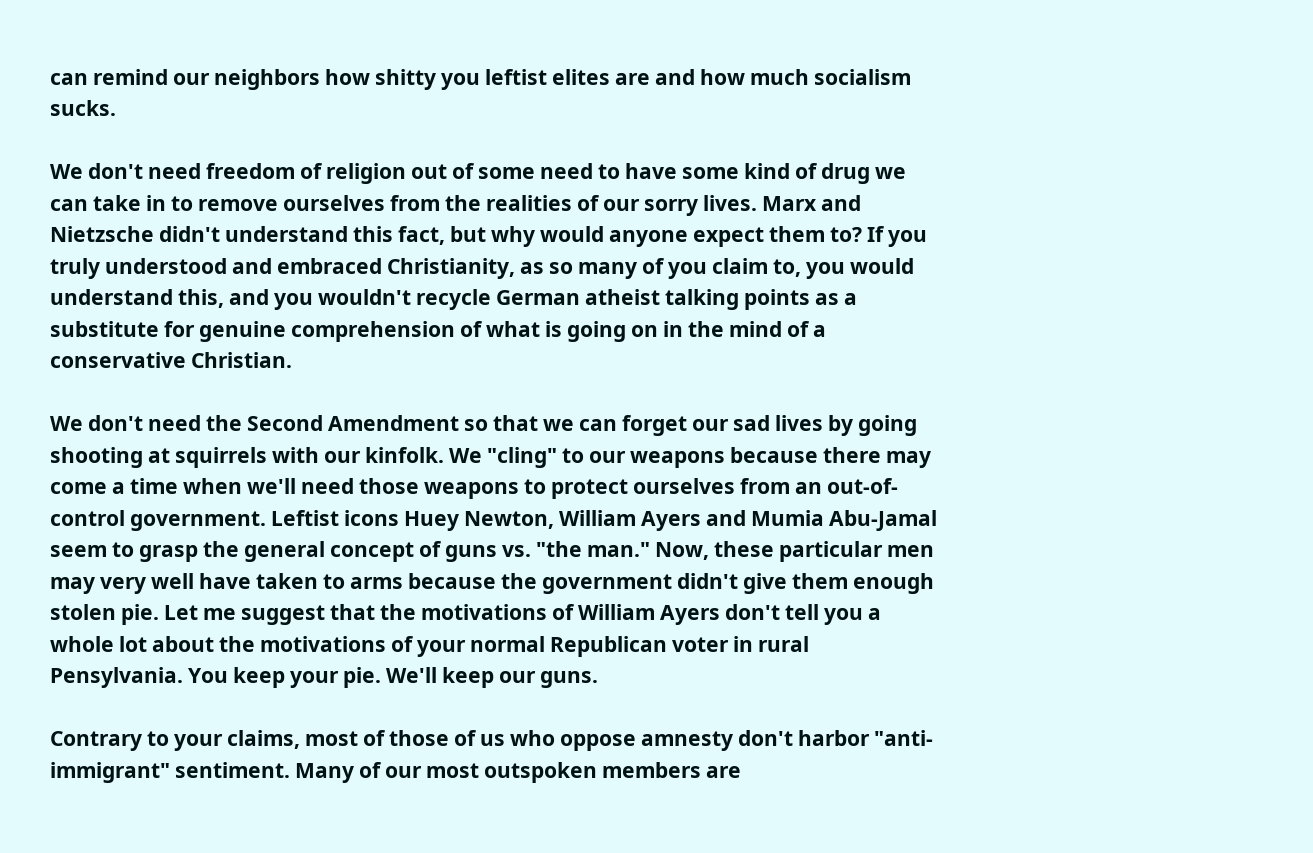can remind our neighbors how shitty you leftist elites are and how much socialism sucks.

We don't need freedom of religion out of some need to have some kind of drug we can take in to remove ourselves from the realities of our sorry lives. Marx and Nietzsche didn't understand this fact, but why would anyone expect them to? If you truly understood and embraced Christianity, as so many of you claim to, you would understand this, and you wouldn't recycle German atheist talking points as a substitute for genuine comprehension of what is going on in the mind of a conservative Christian.

We don't need the Second Amendment so that we can forget our sad lives by going shooting at squirrels with our kinfolk. We "cling" to our weapons because there may come a time when we'll need those weapons to protect ourselves from an out-of-control government. Leftist icons Huey Newton, William Ayers and Mumia Abu-Jamal seem to grasp the general concept of guns vs. "the man." Now, these particular men may very well have taken to arms because the government didn't give them enough stolen pie. Let me suggest that the motivations of William Ayers don't tell you a whole lot about the motivations of your normal Republican voter in rural Pensylvania. You keep your pie. We'll keep our guns.

Contrary to your claims, most of those of us who oppose amnesty don't harbor "anti-immigrant" sentiment. Many of our most outspoken members are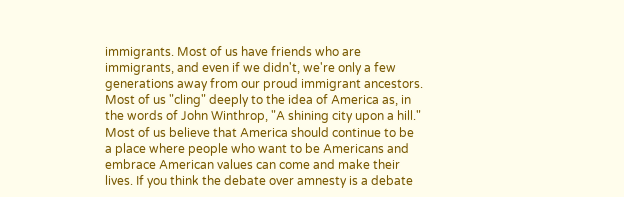immigrants. Most of us have friends who are immigrants, and even if we didn't, we're only a few generations away from our proud immigrant ancestors. Most of us "cling" deeply to the idea of America as, in the words of John Winthrop, "A shining city upon a hill." Most of us believe that America should continue to be a place where people who want to be Americans and embrace American values can come and make their lives. If you think the debate over amnesty is a debate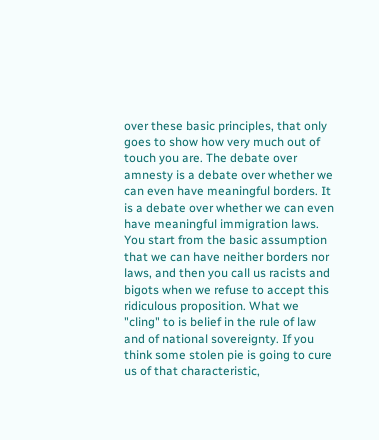over these basic principles, that only goes to show how very much out of touch you are. The debate over amnesty is a debate over whether we can even have meaningful borders. It is a debate over whether we can even have meaningful immigration laws. You start from the basic assumption that we can have neither borders nor laws, and then you call us racists and bigots when we refuse to accept this ridiculous proposition. What we "cling" to is belief in the rule of law and of national sovereignty. If you think some stolen pie is going to cure us of that characteristic,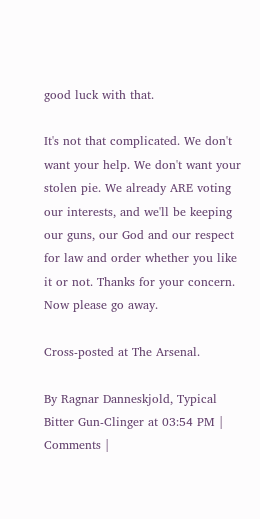good luck with that.

It's not that complicated. We don't want your help. We don't want your stolen pie. We already ARE voting our interests, and we'll be keeping our guns, our God and our respect for law and order whether you like it or not. Thanks for your concern. Now please go away.

Cross-posted at The Arsenal.

By Ragnar Danneskjold, Typical Bitter Gun-Clinger at 03:54 PM | Comments |